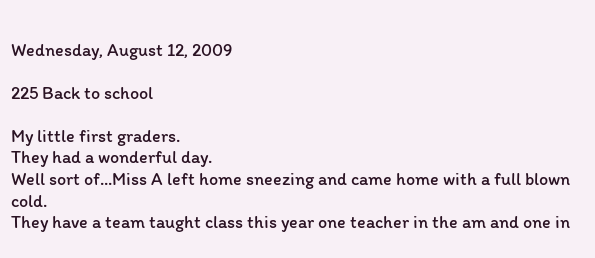Wednesday, August 12, 2009

225 Back to school

My little first graders.
They had a wonderful day.
Well sort of...Miss A left home sneezing and came home with a full blown cold.
They have a team taught class this year one teacher in the am and one in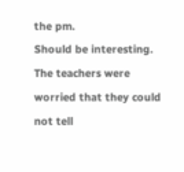the pm.
Should be interesting.
The teachers were worried that they could not tell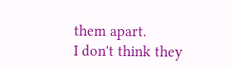them apart.
I don't think they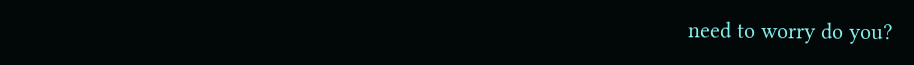need to worry do you?